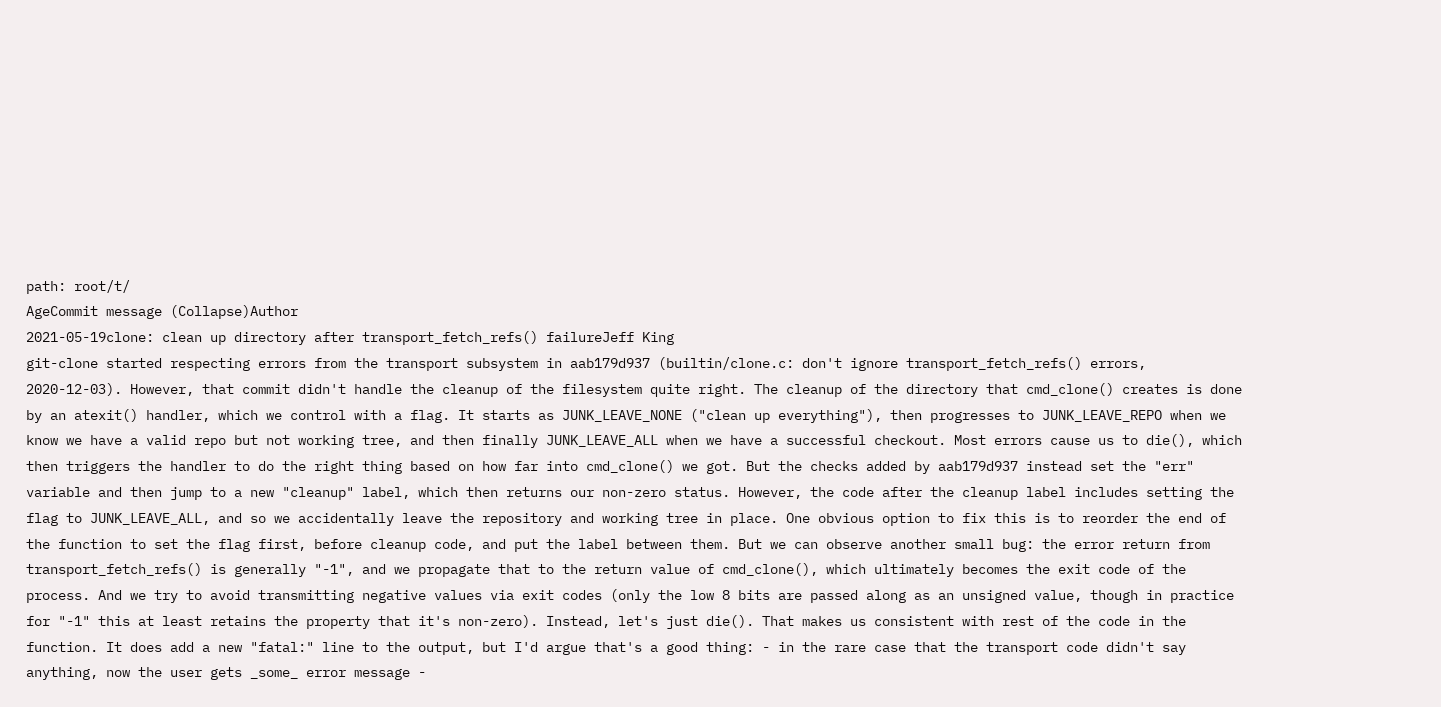path: root/t/
AgeCommit message (Collapse)Author
2021-05-19clone: clean up directory after transport_fetch_refs() failureJeff King
git-clone started respecting errors from the transport subsystem in aab179d937 (builtin/clone.c: don't ignore transport_fetch_refs() errors, 2020-12-03). However, that commit didn't handle the cleanup of the filesystem quite right. The cleanup of the directory that cmd_clone() creates is done by an atexit() handler, which we control with a flag. It starts as JUNK_LEAVE_NONE ("clean up everything"), then progresses to JUNK_LEAVE_REPO when we know we have a valid repo but not working tree, and then finally JUNK_LEAVE_ALL when we have a successful checkout. Most errors cause us to die(), which then triggers the handler to do the right thing based on how far into cmd_clone() we got. But the checks added by aab179d937 instead set the "err" variable and then jump to a new "cleanup" label, which then returns our non-zero status. However, the code after the cleanup label includes setting the flag to JUNK_LEAVE_ALL, and so we accidentally leave the repository and working tree in place. One obvious option to fix this is to reorder the end of the function to set the flag first, before cleanup code, and put the label between them. But we can observe another small bug: the error return from transport_fetch_refs() is generally "-1", and we propagate that to the return value of cmd_clone(), which ultimately becomes the exit code of the process. And we try to avoid transmitting negative values via exit codes (only the low 8 bits are passed along as an unsigned value, though in practice for "-1" this at least retains the property that it's non-zero). Instead, let's just die(). That makes us consistent with rest of the code in the function. It does add a new "fatal:" line to the output, but I'd argue that's a good thing: - in the rare case that the transport code didn't say anything, now the user gets _some_ error message -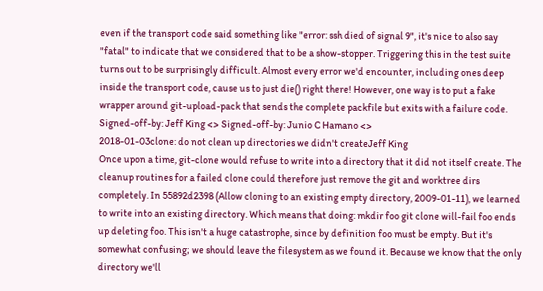even if the transport code said something like "error: ssh died of signal 9", it's nice to also say "fatal" to indicate that we considered that to be a show-stopper. Triggering this in the test suite turns out to be surprisingly difficult. Almost every error we'd encounter, including ones deep inside the transport code, cause us to just die() right there! However, one way is to put a fake wrapper around git-upload-pack that sends the complete packfile but exits with a failure code. Signed-off-by: Jeff King <> Signed-off-by: Junio C Hamano <>
2018-01-03clone: do not clean up directories we didn't createJeff King
Once upon a time, git-clone would refuse to write into a directory that it did not itself create. The cleanup routines for a failed clone could therefore just remove the git and worktree dirs completely. In 55892d2398 (Allow cloning to an existing empty directory, 2009-01-11), we learned to write into an existing directory. Which means that doing: mkdir foo git clone will-fail foo ends up deleting foo. This isn't a huge catastrophe, since by definition foo must be empty. But it's somewhat confusing; we should leave the filesystem as we found it. Because we know that the only directory we'll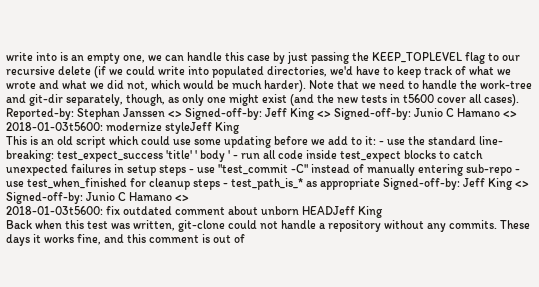write into is an empty one, we can handle this case by just passing the KEEP_TOPLEVEL flag to our recursive delete (if we could write into populated directories, we'd have to keep track of what we wrote and what we did not, which would be much harder). Note that we need to handle the work-tree and git-dir separately, though, as only one might exist (and the new tests in t5600 cover all cases). Reported-by: Stephan Janssen <> Signed-off-by: Jeff King <> Signed-off-by: Junio C Hamano <>
2018-01-03t5600: modernize styleJeff King
This is an old script which could use some updating before we add to it: - use the standard line-breaking: test_expect_success 'title' ' body ' - run all code inside test_expect blocks to catch unexpected failures in setup steps - use "test_commit -C" instead of manually entering sub-repo - use test_when_finished for cleanup steps - test_path_is_* as appropriate Signed-off-by: Jeff King <> Signed-off-by: Junio C Hamano <>
2018-01-03t5600: fix outdated comment about unborn HEADJeff King
Back when this test was written, git-clone could not handle a repository without any commits. These days it works fine, and this comment is out of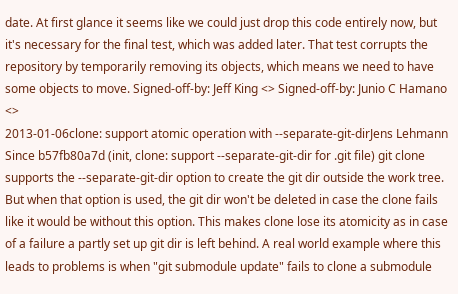date. At first glance it seems like we could just drop this code entirely now, but it's necessary for the final test, which was added later. That test corrupts the repository by temporarily removing its objects, which means we need to have some objects to move. Signed-off-by: Jeff King <> Signed-off-by: Junio C Hamano <>
2013-01-06clone: support atomic operation with --separate-git-dirJens Lehmann
Since b57fb80a7d (init, clone: support --separate-git-dir for .git file) git clone supports the --separate-git-dir option to create the git dir outside the work tree. But when that option is used, the git dir won't be deleted in case the clone fails like it would be without this option. This makes clone lose its atomicity as in case of a failure a partly set up git dir is left behind. A real world example where this leads to problems is when "git submodule update" fails to clone a submodule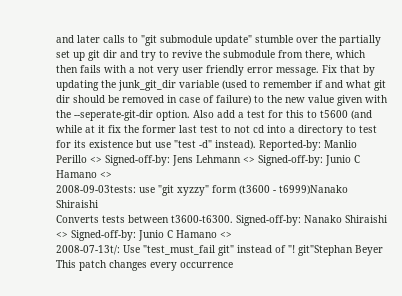and later calls to "git submodule update" stumble over the partially set up git dir and try to revive the submodule from there, which then fails with a not very user friendly error message. Fix that by updating the junk_git_dir variable (used to remember if and what git dir should be removed in case of failure) to the new value given with the --seperate-git-dir option. Also add a test for this to t5600 (and while at it fix the former last test to not cd into a directory to test for its existence but use "test -d" instead). Reported-by: Manlio Perillo <> Signed-off-by: Jens Lehmann <> Signed-off-by: Junio C Hamano <>
2008-09-03tests: use "git xyzzy" form (t3600 - t6999)Nanako Shiraishi
Converts tests between t3600-t6300. Signed-off-by: Nanako Shiraishi <> Signed-off-by: Junio C Hamano <>
2008-07-13t/: Use "test_must_fail git" instead of "! git"Stephan Beyer
This patch changes every occurrence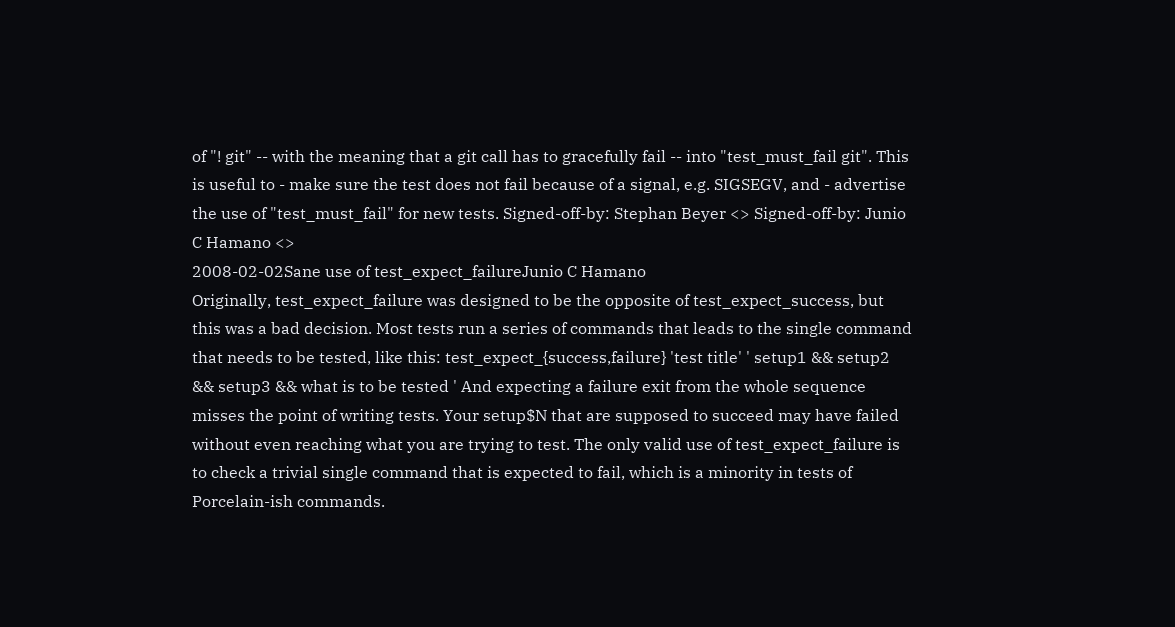of "! git" -- with the meaning that a git call has to gracefully fail -- into "test_must_fail git". This is useful to - make sure the test does not fail because of a signal, e.g. SIGSEGV, and - advertise the use of "test_must_fail" for new tests. Signed-off-by: Stephan Beyer <> Signed-off-by: Junio C Hamano <>
2008-02-02Sane use of test_expect_failureJunio C Hamano
Originally, test_expect_failure was designed to be the opposite of test_expect_success, but this was a bad decision. Most tests run a series of commands that leads to the single command that needs to be tested, like this: test_expect_{success,failure} 'test title' ' setup1 && setup2 && setup3 && what is to be tested ' And expecting a failure exit from the whole sequence misses the point of writing tests. Your setup$N that are supposed to succeed may have failed without even reaching what you are trying to test. The only valid use of test_expect_failure is to check a trivial single command that is expected to fail, which is a minority in tests of Porcelain-ish commands.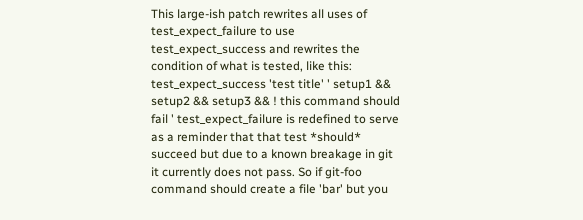This large-ish patch rewrites all uses of test_expect_failure to use test_expect_success and rewrites the condition of what is tested, like this: test_expect_success 'test title' ' setup1 && setup2 && setup3 && ! this command should fail ' test_expect_failure is redefined to serve as a reminder that that test *should* succeed but due to a known breakage in git it currently does not pass. So if git-foo command should create a file 'bar' but you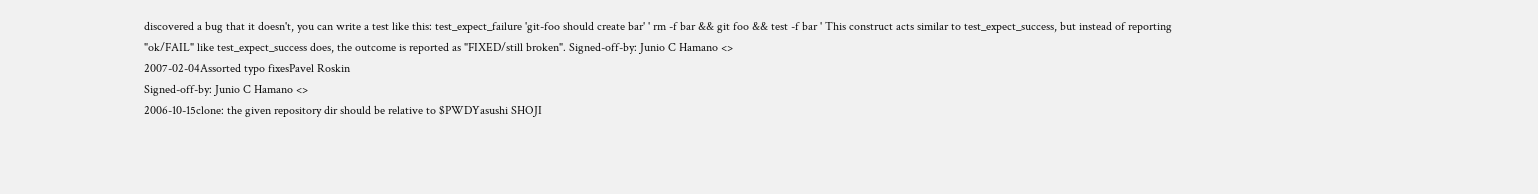discovered a bug that it doesn't, you can write a test like this: test_expect_failure 'git-foo should create bar' ' rm -f bar && git foo && test -f bar ' This construct acts similar to test_expect_success, but instead of reporting "ok/FAIL" like test_expect_success does, the outcome is reported as "FIXED/still broken". Signed-off-by: Junio C Hamano <>
2007-02-04Assorted typo fixesPavel Roskin
Signed-off-by: Junio C Hamano <>
2006-10-15clone: the given repository dir should be relative to $PWDYasushi SHOJI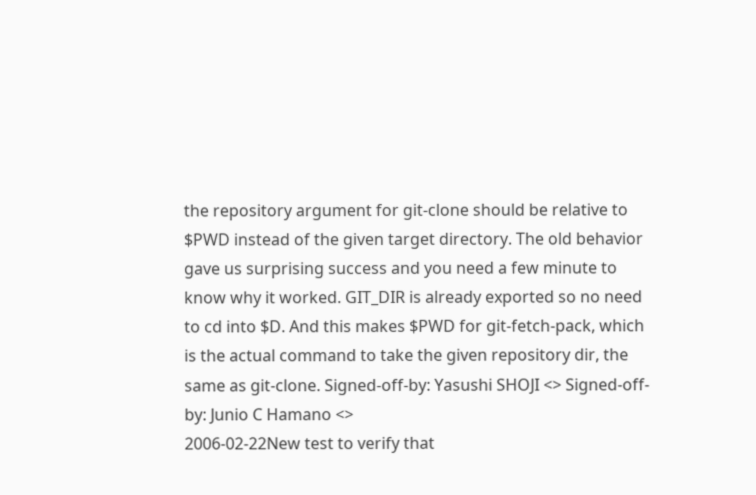the repository argument for git-clone should be relative to $PWD instead of the given target directory. The old behavior gave us surprising success and you need a few minute to know why it worked. GIT_DIR is already exported so no need to cd into $D. And this makes $PWD for git-fetch-pack, which is the actual command to take the given repository dir, the same as git-clone. Signed-off-by: Yasushi SHOJI <> Signed-off-by: Junio C Hamano <>
2006-02-22New test to verify that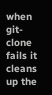when git-clone fails it cleans up the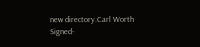new directory.Carl Worth
Signed-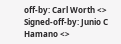off-by: Carl Worth <> Signed-off-by: Junio C Hamano <>